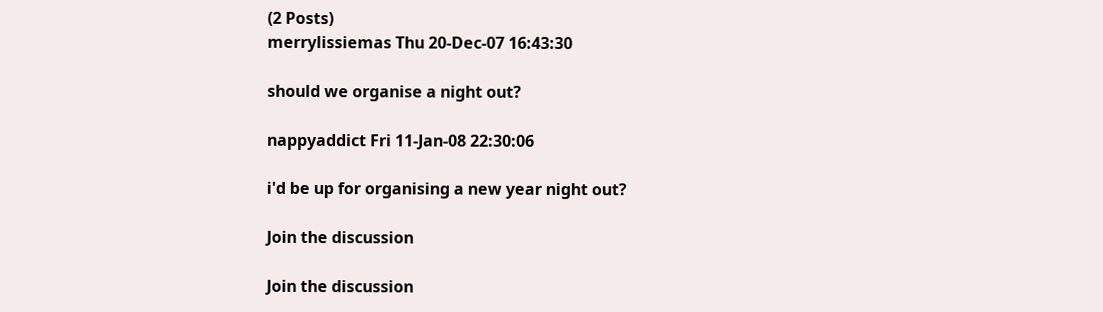(2 Posts)
merrylissiemas Thu 20-Dec-07 16:43:30

should we organise a night out?

nappyaddict Fri 11-Jan-08 22:30:06

i'd be up for organising a new year night out?

Join the discussion

Join the discussion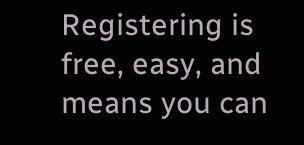Registering is free, easy, and means you can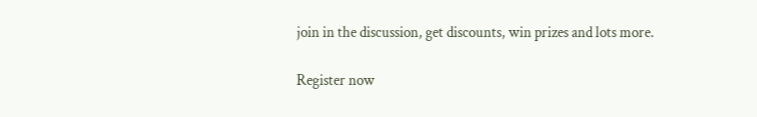join in the discussion, get discounts, win prizes and lots more.

Register now